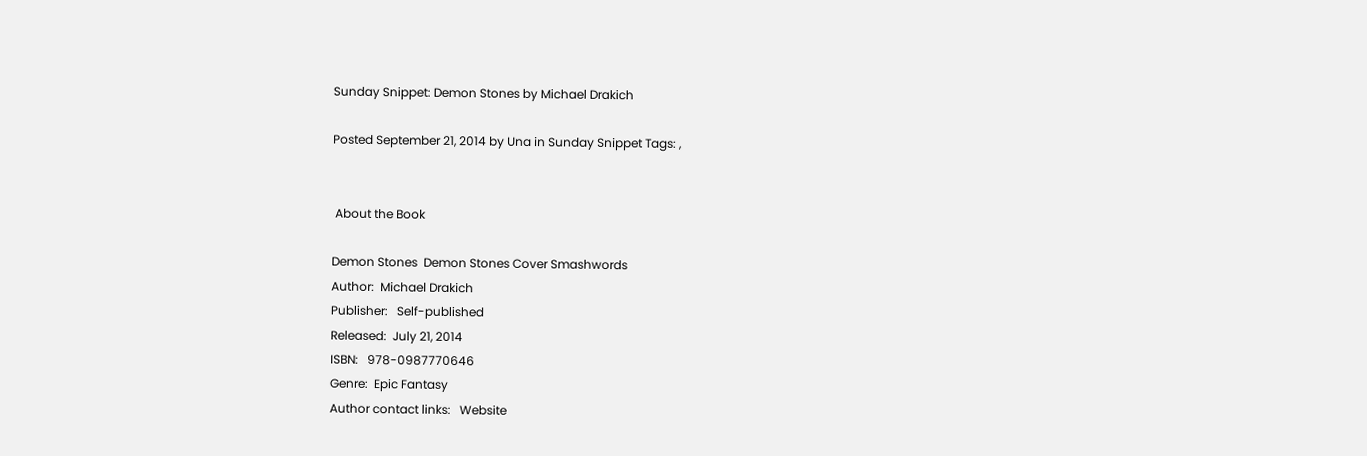Sunday Snippet: Demon Stones by Michael Drakich

Posted September 21, 2014 by Una in Sunday Snippet Tags: ,


 About the Book

Demon Stones  Demon Stones Cover Smashwords
Author:  Michael Drakich
Publisher:   Self-published
Released:  July 21, 2014
ISBN:   978-0987770646
Genre:  Epic Fantasy
Author contact links:   Website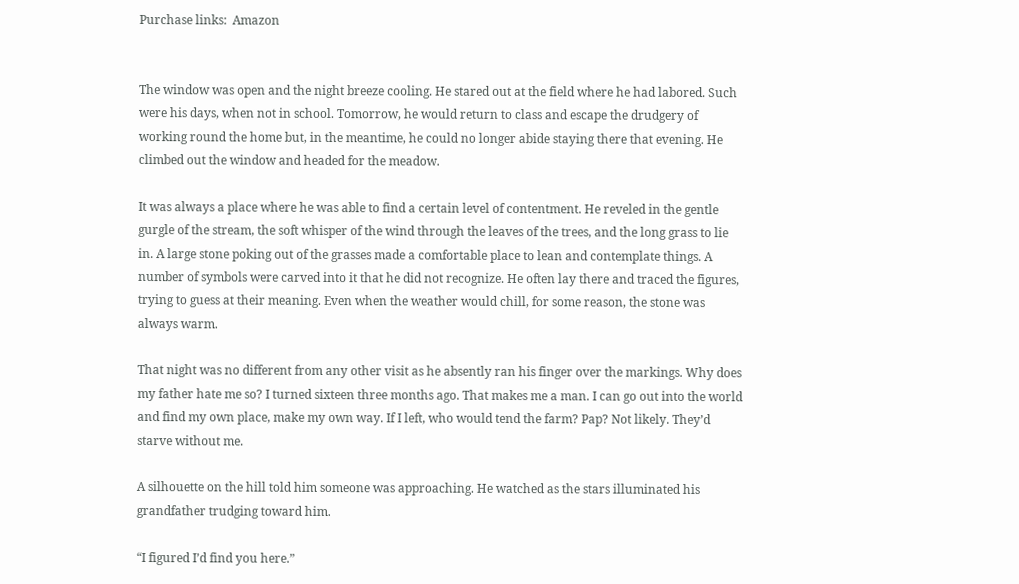Purchase links:  Amazon


The window was open and the night breeze cooling. He stared out at the field where he had labored. Such were his days, when not in school. Tomorrow, he would return to class and escape the drudgery of working round the home but, in the meantime, he could no longer abide staying there that evening. He climbed out the window and headed for the meadow.

It was always a place where he was able to find a certain level of contentment. He reveled in the gentle gurgle of the stream, the soft whisper of the wind through the leaves of the trees, and the long grass to lie in. A large stone poking out of the grasses made a comfortable place to lean and contemplate things. A number of symbols were carved into it that he did not recognize. He often lay there and traced the figures, trying to guess at their meaning. Even when the weather would chill, for some reason, the stone was always warm.

That night was no different from any other visit as he absently ran his finger over the markings. Why does my father hate me so? I turned sixteen three months ago. That makes me a man. I can go out into the world and find my own place, make my own way. If I left, who would tend the farm? Pap? Not likely. They’d starve without me.

A silhouette on the hill told him someone was approaching. He watched as the stars illuminated his grandfather trudging toward him.

“I figured I’d find you here.”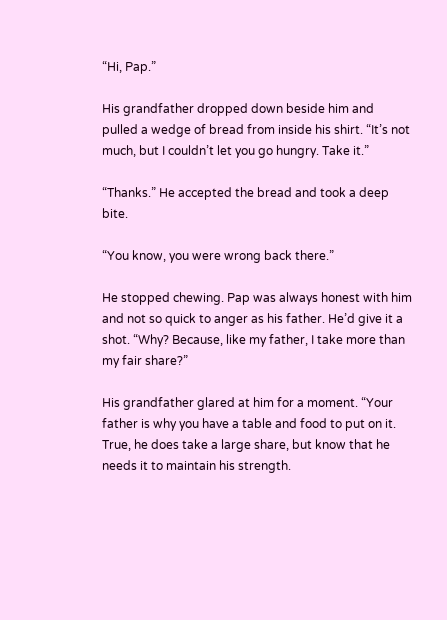“Hi, Pap.”

His grandfather dropped down beside him and pulled a wedge of bread from inside his shirt. “It’s not much, but I couldn’t let you go hungry. Take it.”

“Thanks.” He accepted the bread and took a deep bite.

“You know, you were wrong back there.”

He stopped chewing. Pap was always honest with him and not so quick to anger as his father. He’d give it a shot. “Why? Because, like my father, I take more than my fair share?”

His grandfather glared at him for a moment. “Your father is why you have a table and food to put on it. True, he does take a large share, but know that he needs it to maintain his strength.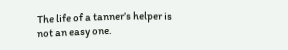The life of a tanner’s helper is not an easy one.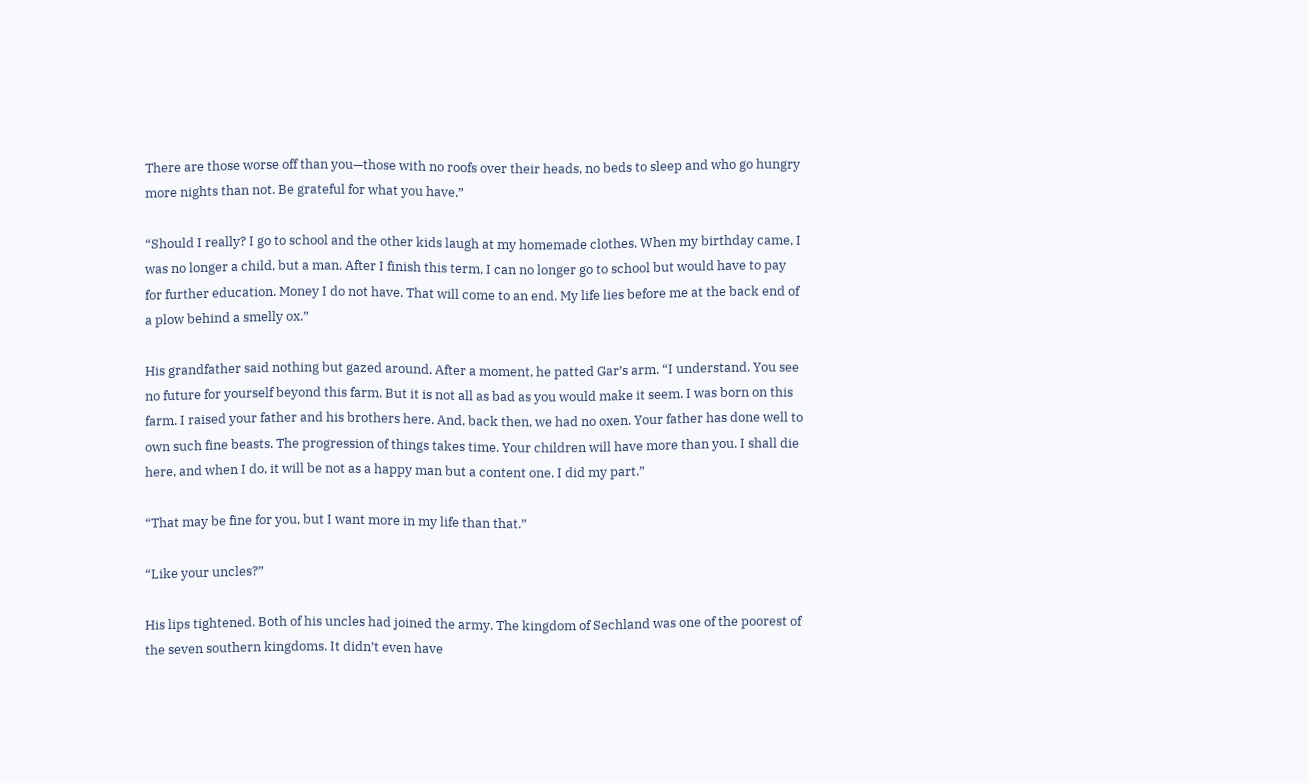There are those worse off than you—those with no roofs over their heads, no beds to sleep and who go hungry more nights than not. Be grateful for what you have.”

“Should I really? I go to school and the other kids laugh at my homemade clothes. When my birthday came, I was no longer a child, but a man. After I finish this term, I can no longer go to school but would have to pay for further education. Money I do not have. That will come to an end. My life lies before me at the back end of a plow behind a smelly ox.”

His grandfather said nothing but gazed around. After a moment, he patted Gar’s arm. “I understand. You see no future for yourself beyond this farm. But it is not all as bad as you would make it seem. I was born on this farm. I raised your father and his brothers here. And, back then, we had no oxen. Your father has done well to own such fine beasts. The progression of things takes time. Your children will have more than you. I shall die here, and when I do, it will be not as a happy man but a content one. I did my part.”

“That may be fine for you, but I want more in my life than that.”

“Like your uncles?”

His lips tightened. Both of his uncles had joined the army. The kingdom of Sechland was one of the poorest of the seven southern kingdoms. It didn’t even have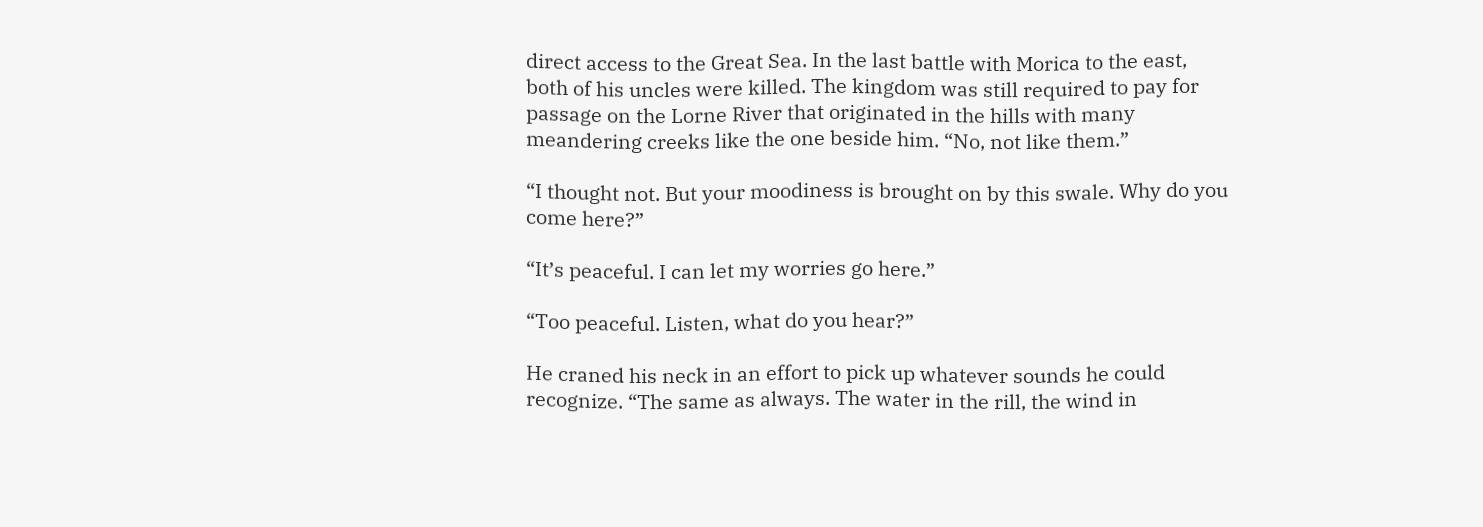direct access to the Great Sea. In the last battle with Morica to the east, both of his uncles were killed. The kingdom was still required to pay for passage on the Lorne River that originated in the hills with many meandering creeks like the one beside him. “No, not like them.”

“I thought not. But your moodiness is brought on by this swale. Why do you come here?”

“It’s peaceful. I can let my worries go here.”

“Too peaceful. Listen, what do you hear?”

He craned his neck in an effort to pick up whatever sounds he could recognize. “The same as always. The water in the rill, the wind in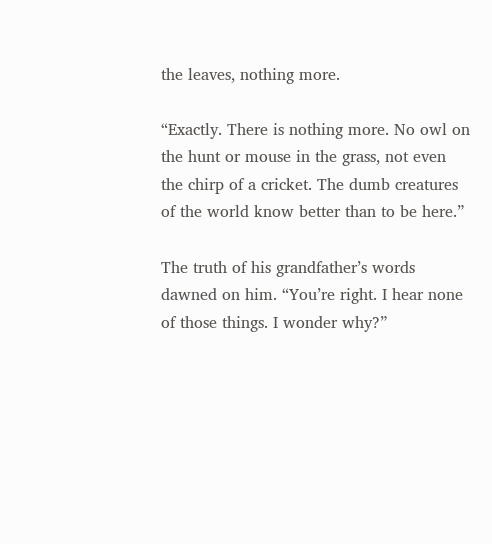the leaves, nothing more.

“Exactly. There is nothing more. No owl on the hunt or mouse in the grass, not even the chirp of a cricket. The dumb creatures of the world know better than to be here.”

The truth of his grandfather’s words dawned on him. “You’re right. I hear none of those things. I wonder why?”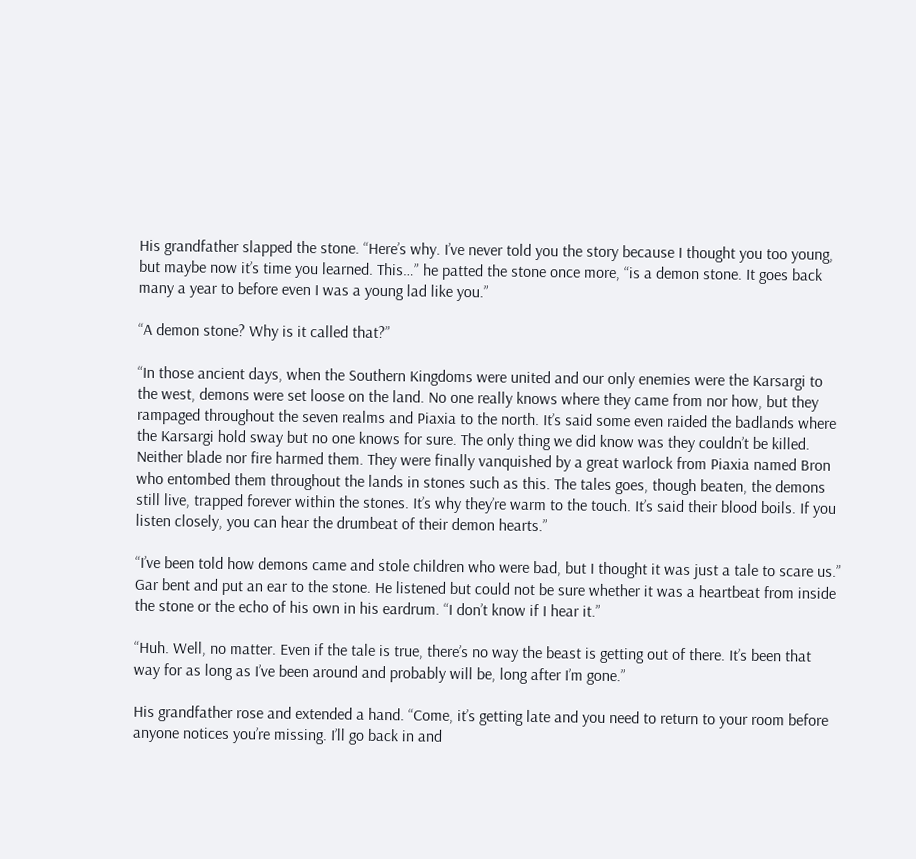His grandfather slapped the stone. “Here’s why. I’ve never told you the story because I thought you too young, but maybe now it’s time you learned. This…” he patted the stone once more, “is a demon stone. It goes back many a year to before even I was a young lad like you.”

“A demon stone? Why is it called that?”

“In those ancient days, when the Southern Kingdoms were united and our only enemies were the Karsargi to the west, demons were set loose on the land. No one really knows where they came from nor how, but they rampaged throughout the seven realms and Piaxia to the north. It’s said some even raided the badlands where the Karsargi hold sway but no one knows for sure. The only thing we did know was they couldn’t be killed. Neither blade nor fire harmed them. They were finally vanquished by a great warlock from Piaxia named Bron who entombed them throughout the lands in stones such as this. The tales goes, though beaten, the demons still live, trapped forever within the stones. It’s why they’re warm to the touch. It’s said their blood boils. If you listen closely, you can hear the drumbeat of their demon hearts.”

“I’ve been told how demons came and stole children who were bad, but I thought it was just a tale to scare us.” Gar bent and put an ear to the stone. He listened but could not be sure whether it was a heartbeat from inside the stone or the echo of his own in his eardrum. “I don’t know if I hear it.”

“Huh. Well, no matter. Even if the tale is true, there’s no way the beast is getting out of there. It’s been that way for as long as I’ve been around and probably will be, long after I’m gone.”

His grandfather rose and extended a hand. “Come, it’s getting late and you need to return to your room before anyone notices you’re missing. I’ll go back in and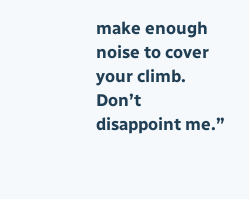make enough noise to cover your climb. Don’t disappoint me.”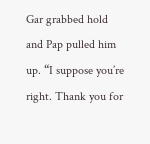Gar grabbed hold and Pap pulled him up. “I suppose you’re right. Thank you for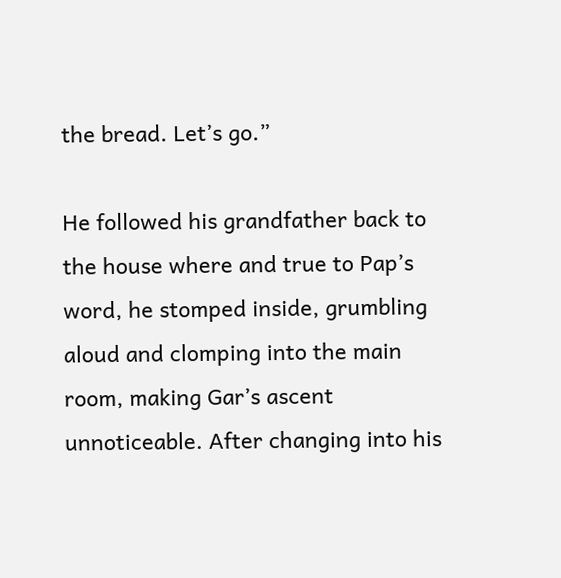the bread. Let’s go.”

He followed his grandfather back to the house where and true to Pap’s word, he stomped inside, grumbling aloud and clomping into the main room, making Gar’s ascent unnoticeable. After changing into his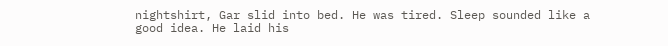nightshirt, Gar slid into bed. He was tired. Sleep sounded like a good idea. He laid his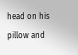head on his pillow and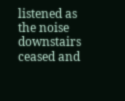listened as the noise downstairs ceased and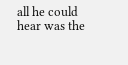all he could hear was the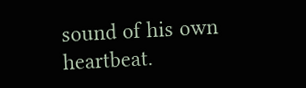sound of his own heartbeat.